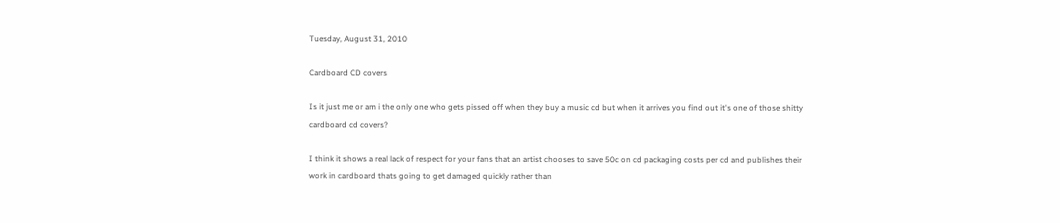Tuesday, August 31, 2010

Cardboard CD covers

Is it just me or am i the only one who gets pissed off when they buy a music cd but when it arrives you find out it's one of those shitty cardboard cd covers?

I think it shows a real lack of respect for your fans that an artist chooses to save 50c on cd packaging costs per cd and publishes their work in cardboard thats going to get damaged quickly rather than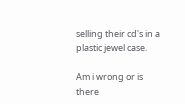selling their cd's in a plastic jewel case.

Am i wrong or is there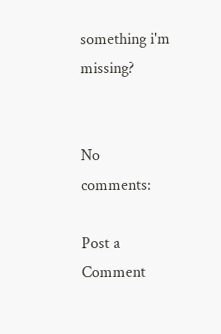something i'm missing?


No comments:

Post a Comment